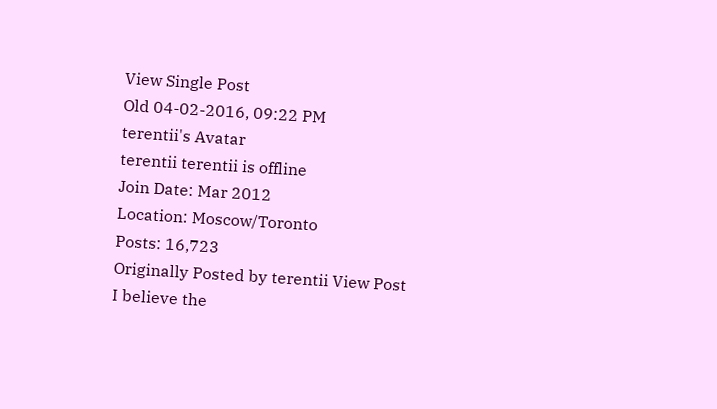View Single Post
Old 04-02-2016, 09:22 PM
terentii's Avatar
terentii terentii is offline
Join Date: Mar 2012
Location: Moscow/Toronto
Posts: 16,723
Originally Posted by terentii View Post
I believe the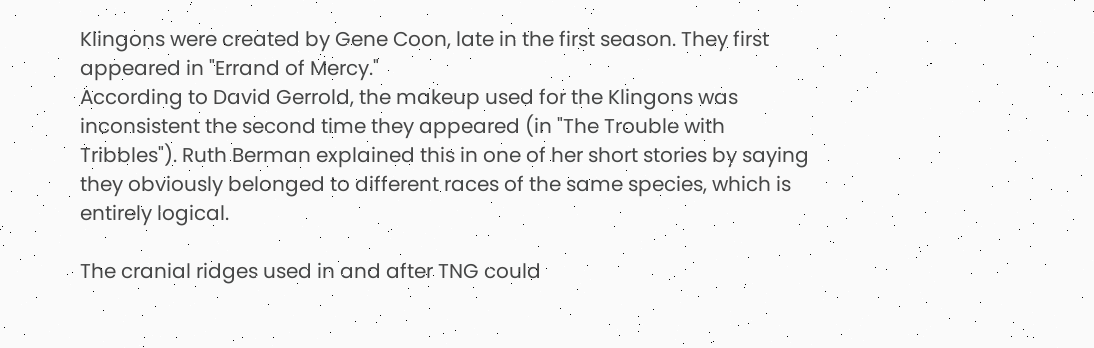Klingons were created by Gene Coon, late in the first season. They first appeared in "Errand of Mercy."
According to David Gerrold, the makeup used for the Klingons was inconsistent the second time they appeared (in "The Trouble with Tribbles"). Ruth Berman explained this in one of her short stories by saying they obviously belonged to different races of the same species, which is entirely logical.

The cranial ridges used in and after TNG could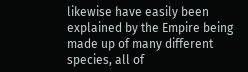likewise have easily been explained by the Empire being made up of many different species, all of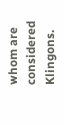whom are considered Klingons.